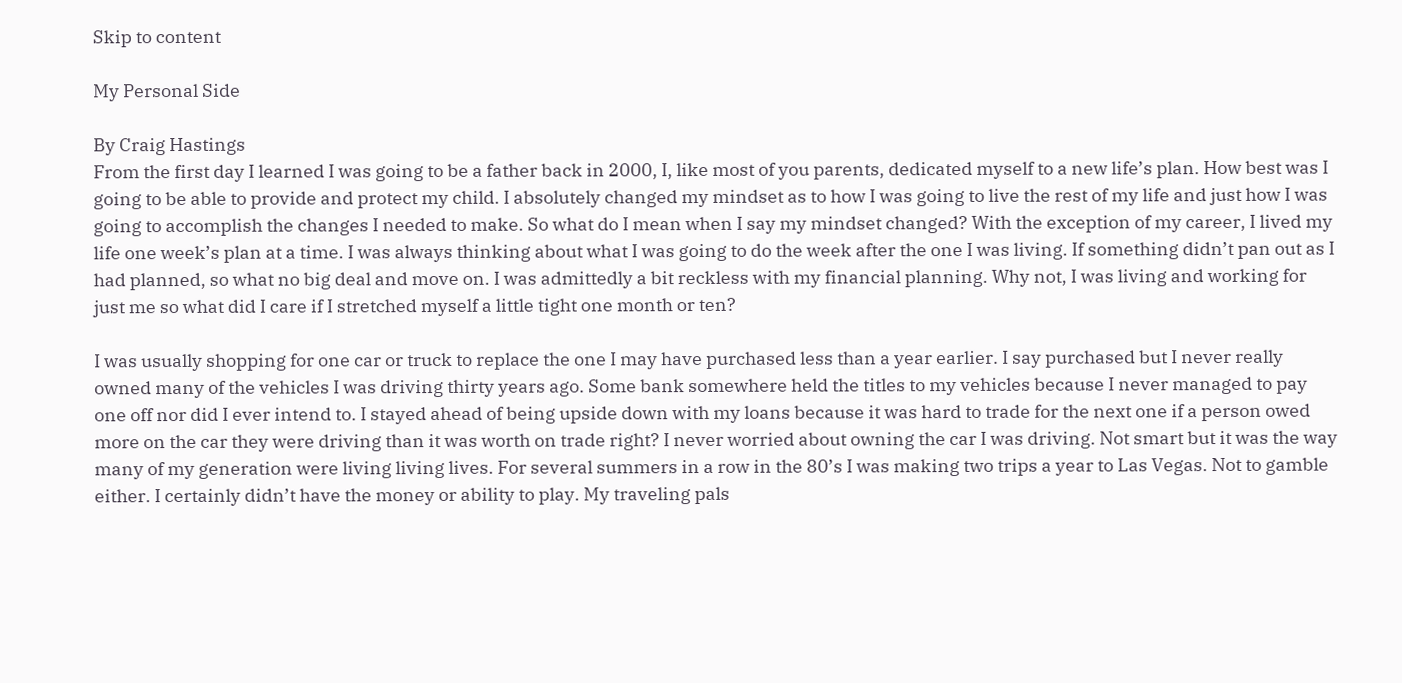Skip to content

My Personal Side

By Craig Hastings
From the first day I learned I was going to be a father back in 2000, I, like most of you parents, dedicated myself to a new life’s plan. How best was I going to be able to provide and protect my child. I absolutely changed my mindset as to how I was going to live the rest of my life and just how I was going to accomplish the changes I needed to make. So what do I mean when I say my mindset changed? With the exception of my career, I lived my life one week’s plan at a time. I was always thinking about what I was going to do the week after the one I was living. If something didn’t pan out as I had planned, so what no big deal and move on. I was admittedly a bit reckless with my financial planning. Why not, I was living and working for just me so what did I care if I stretched myself a little tight one month or ten?

I was usually shopping for one car or truck to replace the one I may have purchased less than a year earlier. I say purchased but I never really owned many of the vehicles I was driving thirty years ago. Some bank somewhere held the titles to my vehicles because I never managed to pay one off nor did I ever intend to. I stayed ahead of being upside down with my loans because it was hard to trade for the next one if a person owed more on the car they were driving than it was worth on trade right? I never worried about owning the car I was driving. Not smart but it was the way many of my generation were living living lives. For several summers in a row in the 80’s I was making two trips a year to Las Vegas. Not to gamble either. I certainly didn’t have the money or ability to play. My traveling pals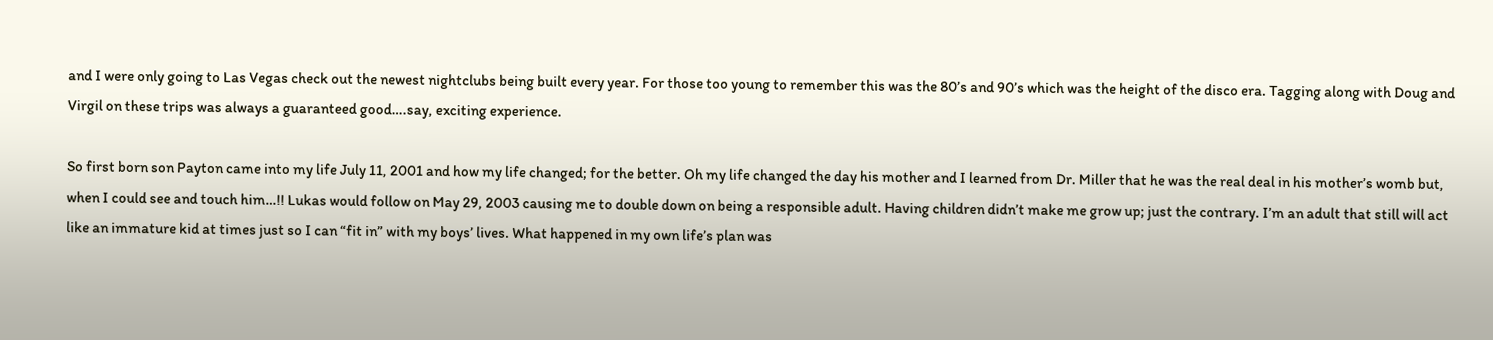and I were only going to Las Vegas check out the newest nightclubs being built every year. For those too young to remember this was the 80’s and 90’s which was the height of the disco era. Tagging along with Doug and Virgil on these trips was always a guaranteed good….say, exciting experience.

So first born son Payton came into my life July 11, 2001 and how my life changed; for the better. Oh my life changed the day his mother and I learned from Dr. Miller that he was the real deal in his mother’s womb but, when I could see and touch him…!! Lukas would follow on May 29, 2003 causing me to double down on being a responsible adult. Having children didn’t make me grow up; just the contrary. I’m an adult that still will act like an immature kid at times just so I can “fit in” with my boys’ lives. What happened in my own life’s plan was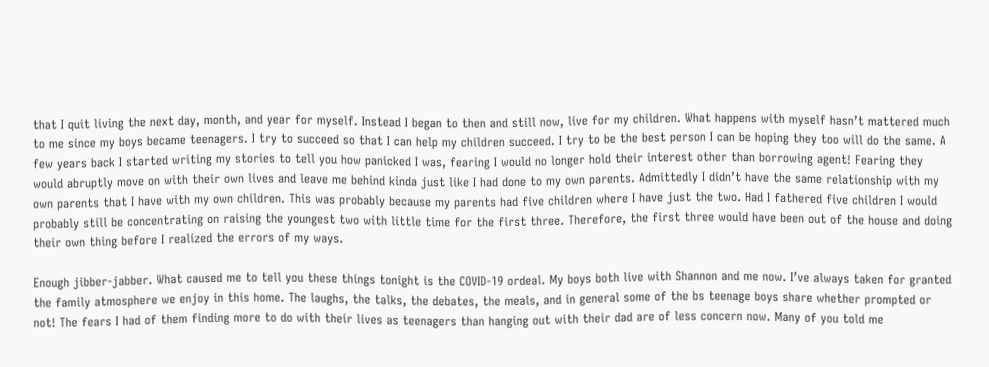that I quit living the next day, month, and year for myself. Instead I began to then and still now, live for my children. What happens with myself hasn’t mattered much to me since my boys became teenagers. I try to succeed so that I can help my children succeed. I try to be the best person I can be hoping they too will do the same. A few years back I started writing my stories to tell you how panicked I was, fearing I would no longer hold their interest other than borrowing agent! Fearing they would abruptly move on with their own lives and leave me behind kinda just like I had done to my own parents. Admittedly I didn’t have the same relationship with my own parents that I have with my own children. This was probably because my parents had five children where I have just the two. Had I fathered five children I would probably still be concentrating on raising the youngest two with little time for the first three. Therefore, the first three would have been out of the house and doing their own thing before I realized the errors of my ways.

Enough jibber-jabber. What caused me to tell you these things tonight is the COVID-19 ordeal. My boys both live with Shannon and me now. I’ve always taken for granted the family atmosphere we enjoy in this home. The laughs, the talks, the debates, the meals, and in general some of the bs teenage boys share whether prompted or not! The fears I had of them finding more to do with their lives as teenagers than hanging out with their dad are of less concern now. Many of you told me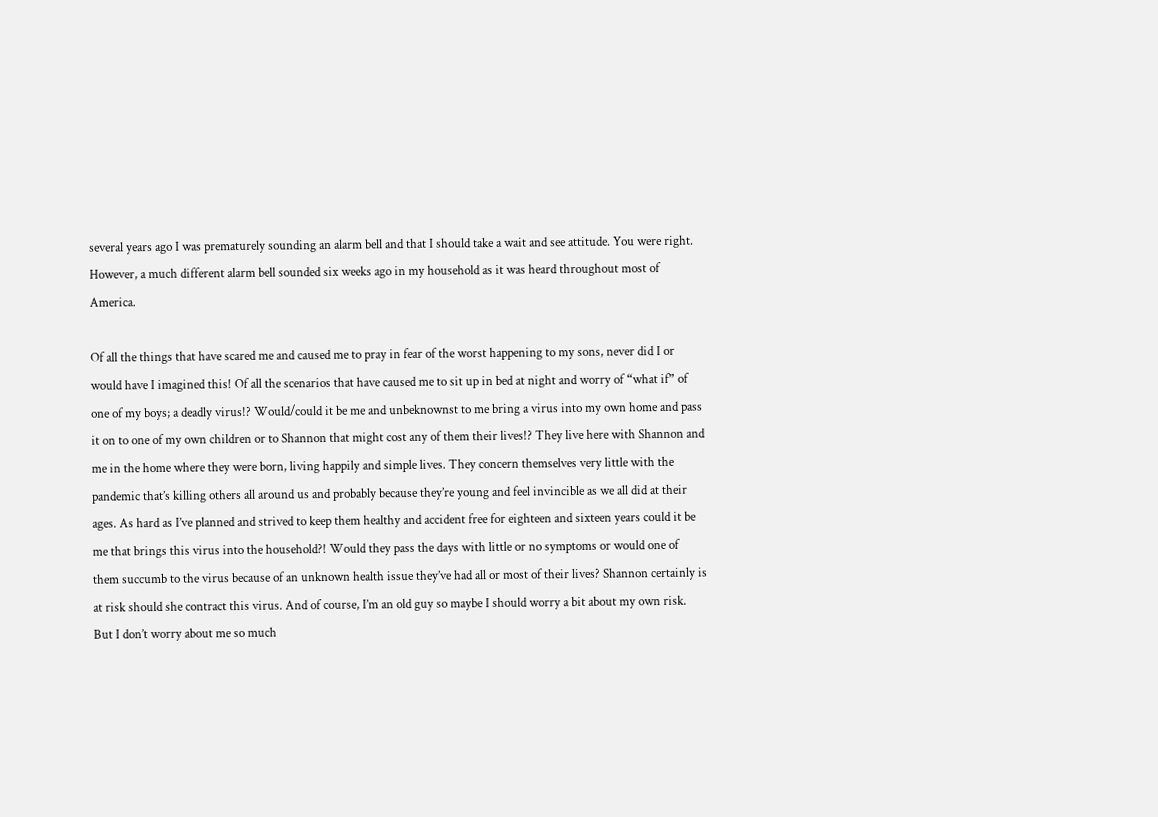several years ago I was prematurely sounding an alarm bell and that I should take a wait and see attitude. You were right. However, a much different alarm bell sounded six weeks ago in my household as it was heard throughout most of America.

Of all the things that have scared me and caused me to pray in fear of the worst happening to my sons, never did I or would have I imagined this! Of all the scenarios that have caused me to sit up in bed at night and worry of “what if” of one of my boys; a deadly virus!? Would/could it be me and unbeknownst to me bring a virus into my own home and pass it on to one of my own children or to Shannon that might cost any of them their lives!? They live here with Shannon and me in the home where they were born, living happily and simple lives. They concern themselves very little with the pandemic that’s killing others all around us and probably because they’re young and feel invincible as we all did at their ages. As hard as I’ve planned and strived to keep them healthy and accident free for eighteen and sixteen years could it be me that brings this virus into the household?! Would they pass the days with little or no symptoms or would one of them succumb to the virus because of an unknown health issue they’ve had all or most of their lives? Shannon certainly is at risk should she contract this virus. And of course, I’m an old guy so maybe I should worry a bit about my own risk. But I don’t worry about me so much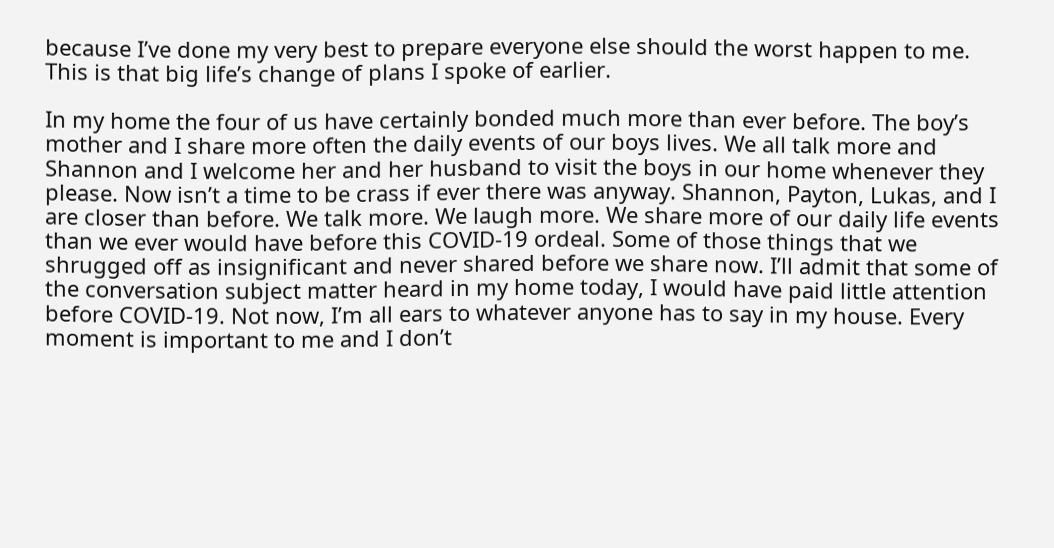because I’ve done my very best to prepare everyone else should the worst happen to me. This is that big life’s change of plans I spoke of earlier.

In my home the four of us have certainly bonded much more than ever before. The boy’s mother and I share more often the daily events of our boys lives. We all talk more and Shannon and I welcome her and her husband to visit the boys in our home whenever they please. Now isn’t a time to be crass if ever there was anyway. Shannon, Payton, Lukas, and I are closer than before. We talk more. We laugh more. We share more of our daily life events than we ever would have before this COVID-19 ordeal. Some of those things that we shrugged off as insignificant and never shared before we share now. I’ll admit that some of the conversation subject matter heard in my home today, I would have paid little attention before COVID-19. Not now, I’m all ears to whatever anyone has to say in my house. Every moment is important to me and I don’t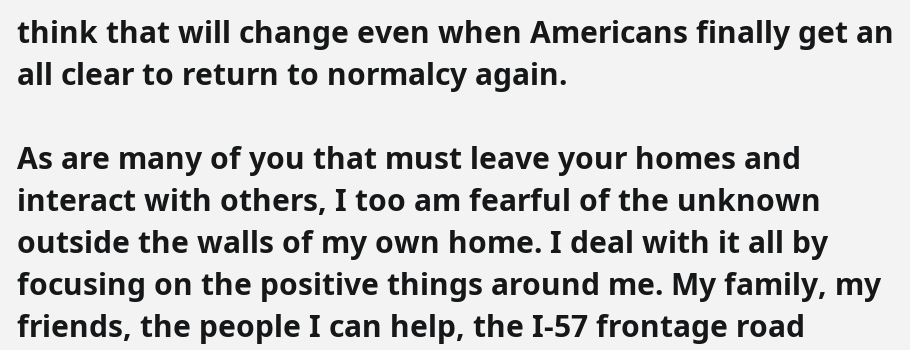think that will change even when Americans finally get an all clear to return to normalcy again.

As are many of you that must leave your homes and interact with others, I too am fearful of the unknown outside the walls of my own home. I deal with it all by focusing on the positive things around me. My family, my friends, the people I can help, the I-57 frontage road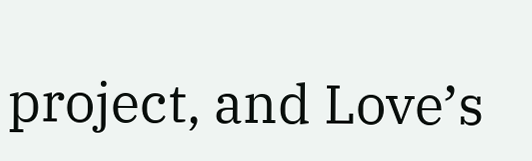project, and Love’s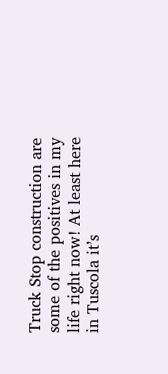Truck Stop construction are some of the positives in my life right now! At least here in Tuscola it’s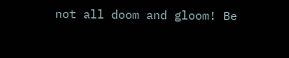not all doom and gloom! Be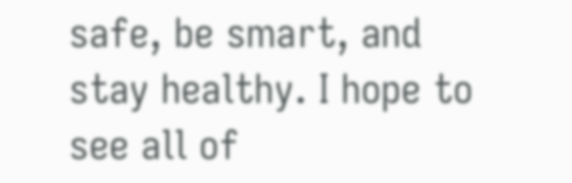safe, be smart, and stay healthy. I hope to see all of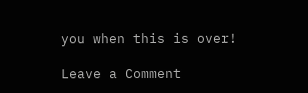you when this is over!

Leave a Comment